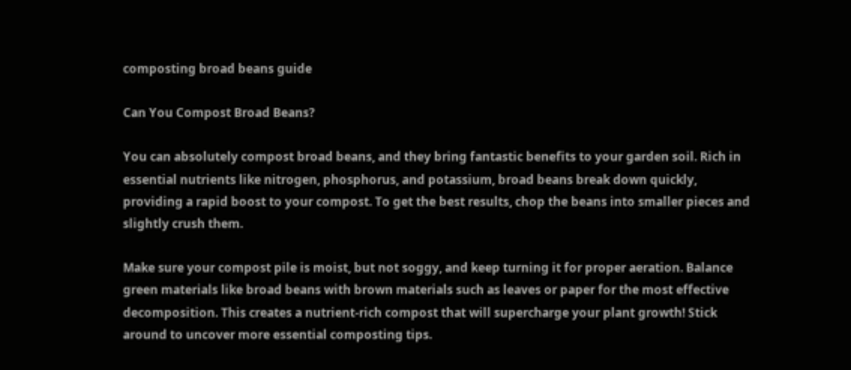composting broad beans guide

Can You Compost Broad Beans?

You can absolutely compost broad beans, and they bring fantastic benefits to your garden soil. Rich in essential nutrients like nitrogen, phosphorus, and potassium, broad beans break down quickly, providing a rapid boost to your compost. To get the best results, chop the beans into smaller pieces and slightly crush them.

Make sure your compost pile is moist, but not soggy, and keep turning it for proper aeration. Balance green materials like broad beans with brown materials such as leaves or paper for the most effective decomposition. This creates a nutrient-rich compost that will supercharge your plant growth! Stick around to uncover more essential composting tips.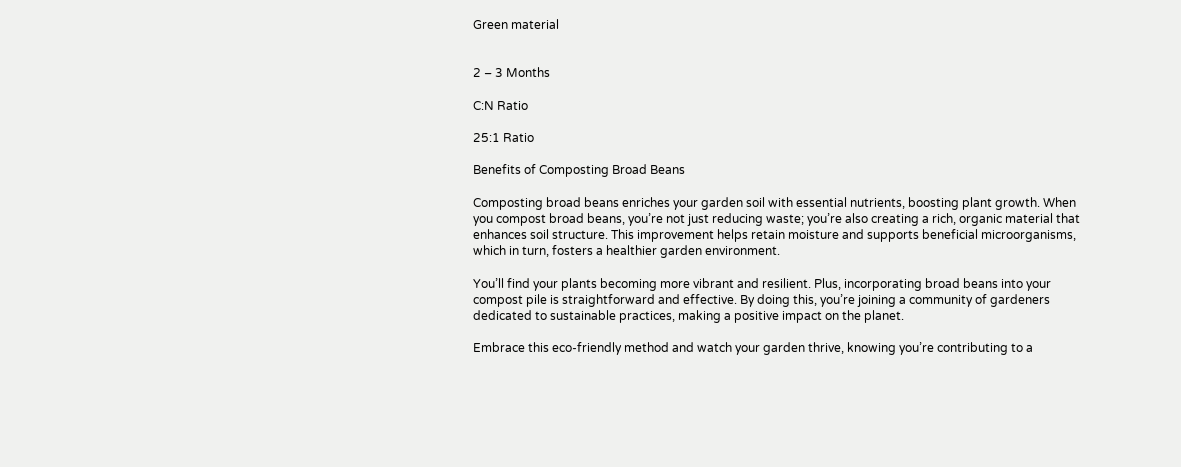Green material


2 – 3 Months

C:N Ratio

25:1 Ratio

Benefits of Composting Broad Beans

Composting broad beans enriches your garden soil with essential nutrients, boosting plant growth. When you compost broad beans, you’re not just reducing waste; you’re also creating a rich, organic material that enhances soil structure. This improvement helps retain moisture and supports beneficial microorganisms, which in turn, fosters a healthier garden environment.

You’ll find your plants becoming more vibrant and resilient. Plus, incorporating broad beans into your compost pile is straightforward and effective. By doing this, you’re joining a community of gardeners dedicated to sustainable practices, making a positive impact on the planet.

Embrace this eco-friendly method and watch your garden thrive, knowing you’re contributing to a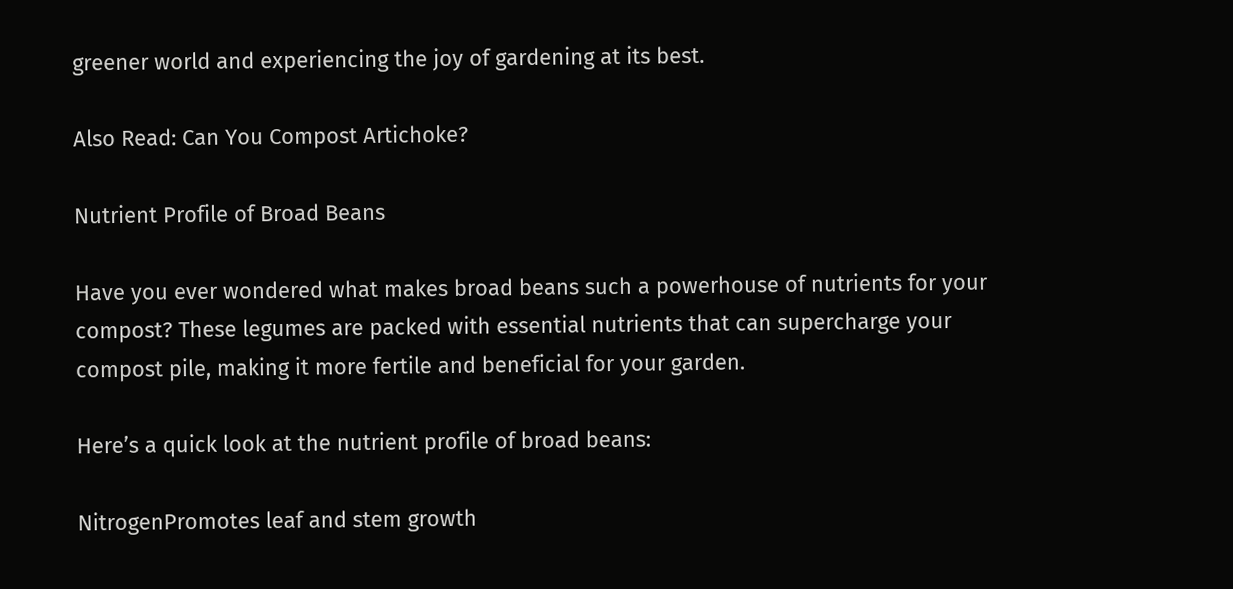greener world and experiencing the joy of gardening at its best.

Also Read: Can You Compost Artichoke?

Nutrient Profile of Broad Beans

Have you ever wondered what makes broad beans such a powerhouse of nutrients for your compost? These legumes are packed with essential nutrients that can supercharge your compost pile, making it more fertile and beneficial for your garden.

Here’s a quick look at the nutrient profile of broad beans:

NitrogenPromotes leaf and stem growth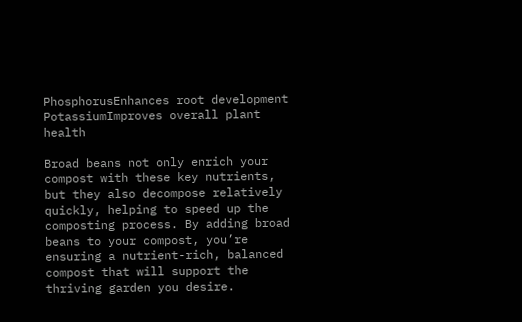PhosphorusEnhances root development
PotassiumImproves overall plant health

Broad beans not only enrich your compost with these key nutrients, but they also decompose relatively quickly, helping to speed up the composting process. By adding broad beans to your compost, you’re ensuring a nutrient-rich, balanced compost that will support the thriving garden you desire.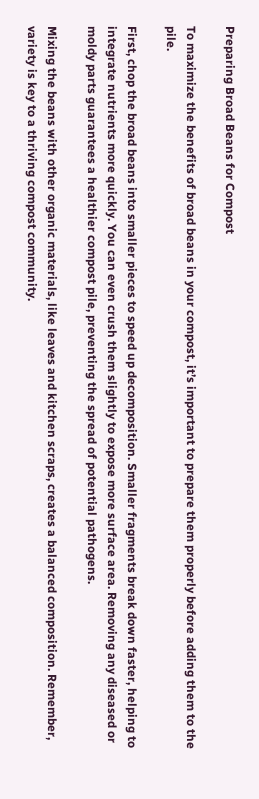Preparing Broad Beans for Compost

To maximize the benefits of broad beans in your compost, it’s important to prepare them properly before adding them to the pile.

First, chop the broad beans into smaller pieces to speed up decomposition. Smaller fragments break down faster, helping to integrate nutrients more quickly. You can even crush them slightly to expose more surface area. Removing any diseased or moldy parts guarantees a healthier compost pile, preventing the spread of potential pathogens.

Mixing the beans with other organic materials, like leaves and kitchen scraps, creates a balanced composition. Remember, variety is key to a thriving compost community.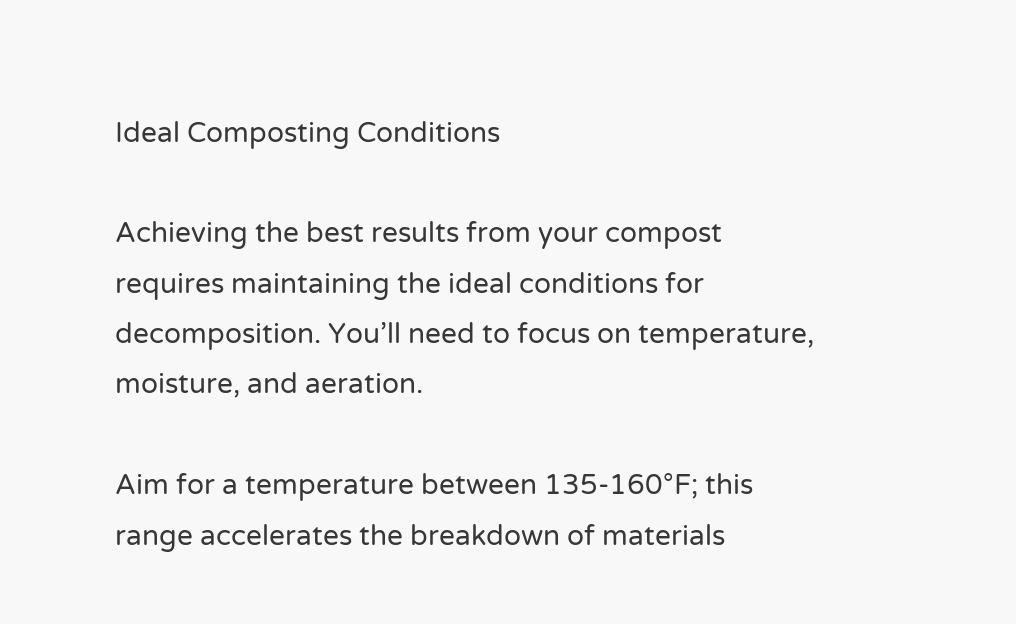Ideal Composting Conditions

Achieving the best results from your compost requires maintaining the ideal conditions for decomposition. You’ll need to focus on temperature, moisture, and aeration.

Aim for a temperature between 135-160°F; this range accelerates the breakdown of materials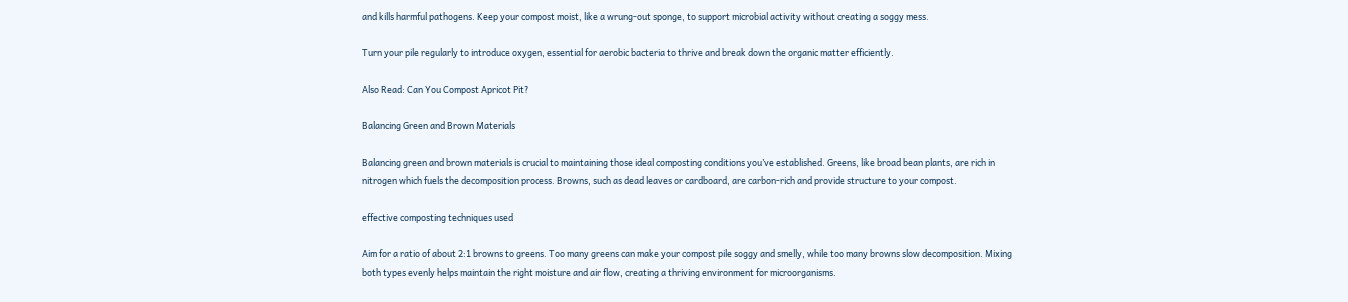and kills harmful pathogens. Keep your compost moist, like a wrung-out sponge, to support microbial activity without creating a soggy mess.

Turn your pile regularly to introduce oxygen, essential for aerobic bacteria to thrive and break down the organic matter efficiently.

Also Read: Can You Compost Apricot Pit?

Balancing Green and Brown Materials

Balancing green and brown materials is crucial to maintaining those ideal composting conditions you’ve established. Greens, like broad bean plants, are rich in nitrogen which fuels the decomposition process. Browns, such as dead leaves or cardboard, are carbon-rich and provide structure to your compost.

effective composting techniques used

Aim for a ratio of about 2:1 browns to greens. Too many greens can make your compost pile soggy and smelly, while too many browns slow decomposition. Mixing both types evenly helps maintain the right moisture and air flow, creating a thriving environment for microorganisms.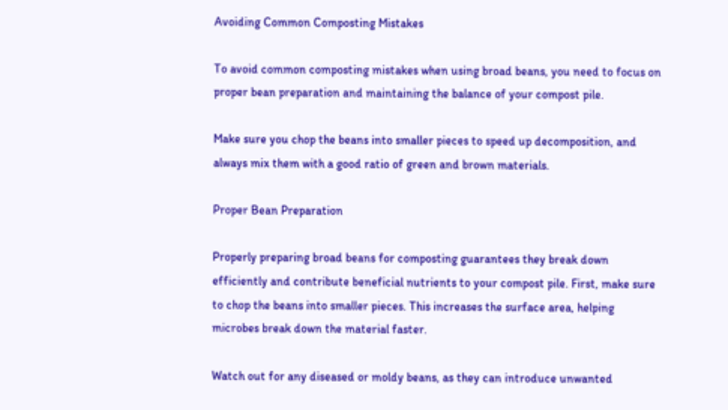Avoiding Common Composting Mistakes

To avoid common composting mistakes when using broad beans, you need to focus on proper bean preparation and maintaining the balance of your compost pile.

Make sure you chop the beans into smaller pieces to speed up decomposition, and always mix them with a good ratio of green and brown materials.

Proper Bean Preparation

Properly preparing broad beans for composting guarantees they break down efficiently and contribute beneficial nutrients to your compost pile. First, make sure to chop the beans into smaller pieces. This increases the surface area, helping microbes break down the material faster.

Watch out for any diseased or moldy beans, as they can introduce unwanted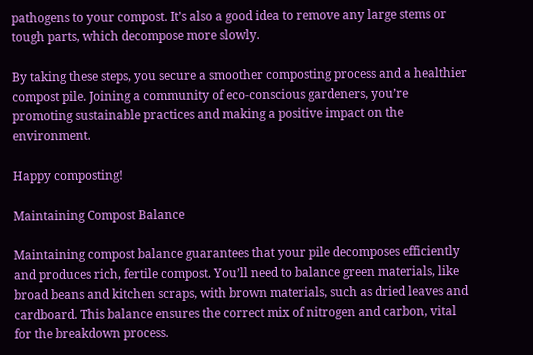pathogens to your compost. It’s also a good idea to remove any large stems or tough parts, which decompose more slowly.

By taking these steps, you secure a smoother composting process and a healthier compost pile. Joining a community of eco-conscious gardeners, you’re promoting sustainable practices and making a positive impact on the environment.

Happy composting!

Maintaining Compost Balance

Maintaining compost balance guarantees that your pile decomposes efficiently and produces rich, fertile compost. You’ll need to balance green materials, like broad beans and kitchen scraps, with brown materials, such as dried leaves and cardboard. This balance ensures the correct mix of nitrogen and carbon, vital for the breakdown process.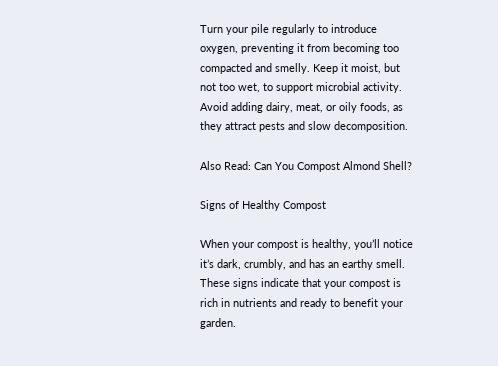Turn your pile regularly to introduce oxygen, preventing it from becoming too compacted and smelly. Keep it moist, but not too wet, to support microbial activity. Avoid adding dairy, meat, or oily foods, as they attract pests and slow decomposition.

Also Read: Can You Compost Almond Shell?

Signs of Healthy Compost

When your compost is healthy, you’ll notice it’s dark, crumbly, and has an earthy smell. These signs indicate that your compost is rich in nutrients and ready to benefit your garden.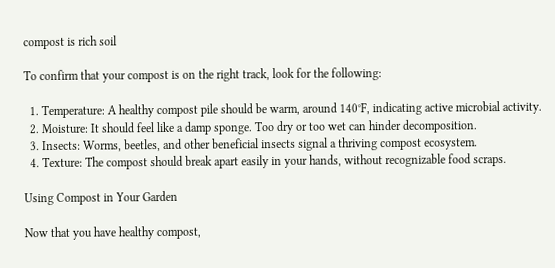compost is rich soil

To confirm that your compost is on the right track, look for the following:

  1. Temperature: A healthy compost pile should be warm, around 140°F, indicating active microbial activity.
  2. Moisture: It should feel like a damp sponge. Too dry or too wet can hinder decomposition.
  3. Insects: Worms, beetles, and other beneficial insects signal a thriving compost ecosystem.
  4. Texture: The compost should break apart easily in your hands, without recognizable food scraps.

Using Compost in Your Garden

Now that you have healthy compost,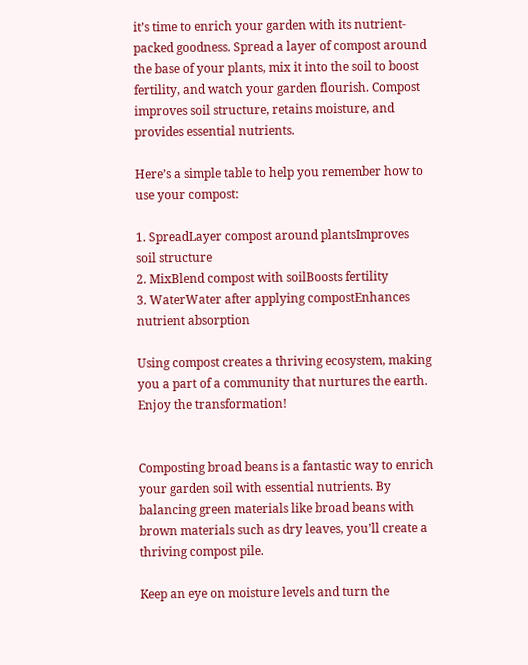it’s time to enrich your garden with its nutrient-packed goodness. Spread a layer of compost around the base of your plants, mix it into the soil to boost fertility, and watch your garden flourish. Compost improves soil structure, retains moisture, and provides essential nutrients.

Here’s a simple table to help you remember how to use your compost:

1. SpreadLayer compost around plantsImproves soil structure
2. MixBlend compost with soilBoosts fertility
3. WaterWater after applying compostEnhances nutrient absorption

Using compost creates a thriving ecosystem, making you a part of a community that nurtures the earth. Enjoy the transformation!


Composting broad beans is a fantastic way to enrich your garden soil with essential nutrients. By balancing green materials like broad beans with brown materials such as dry leaves, you’ll create a thriving compost pile.

Keep an eye on moisture levels and turn the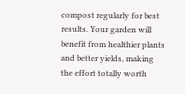compost regularly for best results. Your garden will benefit from healthier plants and better yields, making the effort totally worth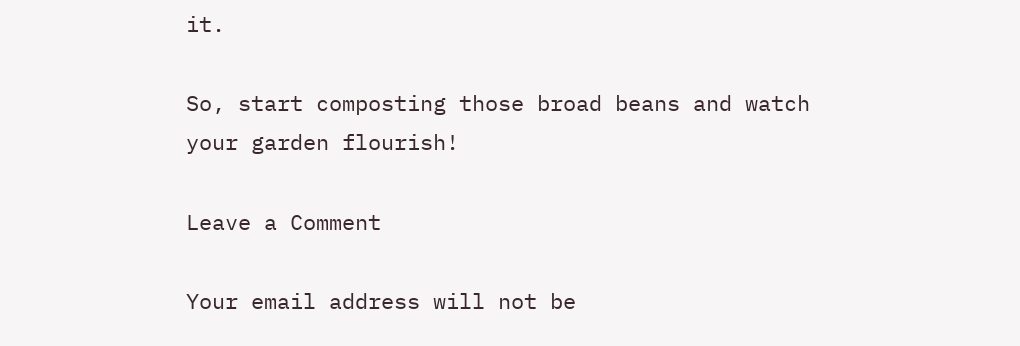it.

So, start composting those broad beans and watch your garden flourish!

Leave a Comment

Your email address will not be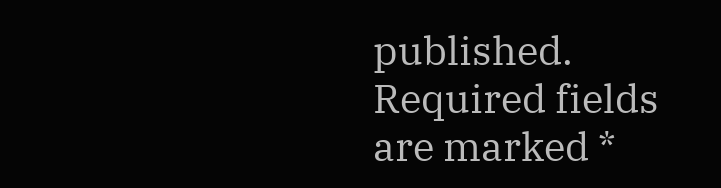published. Required fields are marked *